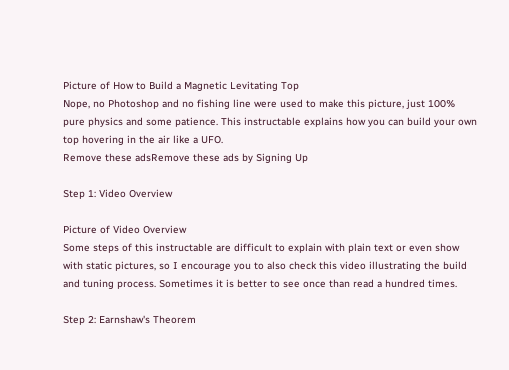Picture of How to Build a Magnetic Levitating Top
Nope, no Photoshop and no fishing line were used to make this picture, just 100% pure physics and some patience. This instructable explains how you can build your own top hovering in the air like a UFO.
Remove these adsRemove these ads by Signing Up

Step 1: Video Overview

Picture of Video Overview
Some steps of this instructable are difficult to explain with plain text or even show with static pictures, so I encourage you to also check this video illustrating the build and tuning process. Sometimes it is better to see once than read a hundred times.

Step 2: Earnshaw's Theorem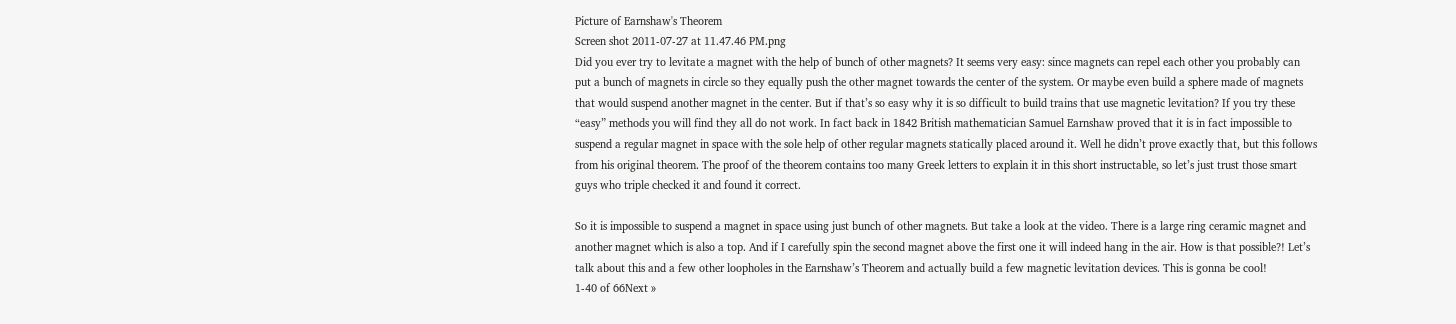Picture of Earnshaw's Theorem
Screen shot 2011-07-27 at 11.47.46 PM.png
Did you ever try to levitate a magnet with the help of bunch of other magnets? It seems very easy: since magnets can repel each other you probably can put a bunch of magnets in circle so they equally push the other magnet towards the center of the system. Or maybe even build a sphere made of magnets that would suspend another magnet in the center. But if that’s so easy why it is so difficult to build trains that use magnetic levitation? If you try these “easy” methods you will find they all do not work. In fact back in 1842 British mathematician Samuel Earnshaw proved that it is in fact impossible to suspend a regular magnet in space with the sole help of other regular magnets statically placed around it. Well he didn’t prove exactly that, but this follows from his original theorem. The proof of the theorem contains too many Greek letters to explain it in this short instructable, so let’s just trust those smart guys who triple checked it and found it correct.

So it is impossible to suspend a magnet in space using just bunch of other magnets. But take a look at the video. There is a large ring ceramic magnet and another magnet which is also a top. And if I carefully spin the second magnet above the first one it will indeed hang in the air. How is that possible?! Let’s talk about this and a few other loopholes in the Earnshaw’s Theorem and actually build a few magnetic levitation devices. This is gonna be cool!
1-40 of 66Next »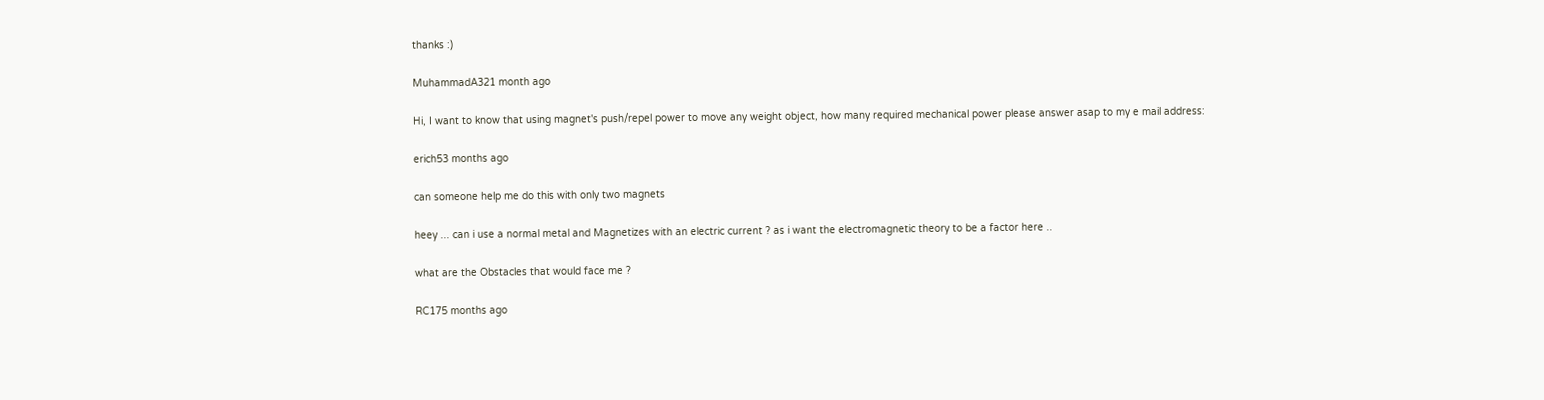thanks :)

MuhammadA321 month ago

Hi, I want to know that using magnet's push/repel power to move any weight object, how many required mechanical power please answer asap to my e mail address:

erich53 months ago

can someone help me do this with only two magnets

heey ... can i use a normal metal and Magnetizes with an electric current ? as i want the electromagnetic theory to be a factor here ..

what are the Obstacles that would face me ?

RC175 months ago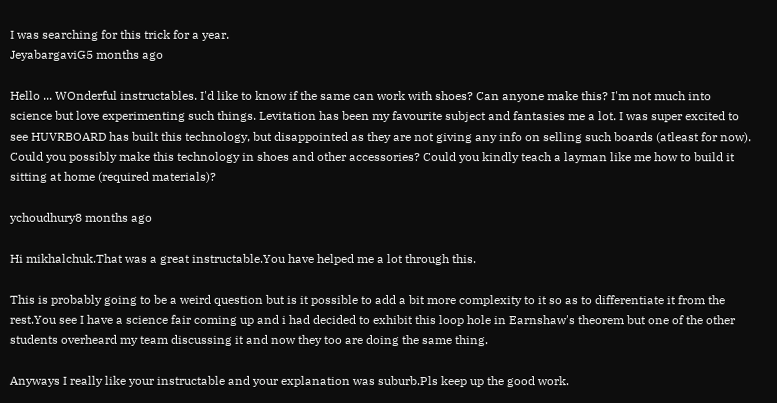I was searching for this trick for a year.
JeyabargaviG5 months ago

Hello ... WOnderful instructables. I'd like to know if the same can work with shoes? Can anyone make this? I'm not much into science but love experimenting such things. Levitation has been my favourite subject and fantasies me a lot. I was super excited to see HUVRBOARD has built this technology, but disappointed as they are not giving any info on selling such boards (atleast for now). Could you possibly make this technology in shoes and other accessories? Could you kindly teach a layman like me how to build it sitting at home (required materials)?

ychoudhury8 months ago

Hi mikhalchuk.That was a great instructable.You have helped me a lot through this.

This is probably going to be a weird question but is it possible to add a bit more complexity to it so as to differentiate it from the rest.You see I have a science fair coming up and i had decided to exhibit this loop hole in Earnshaw's theorem but one of the other students overheard my team discussing it and now they too are doing the same thing.

Anyways I really like your instructable and your explanation was suburb.Pls keep up the good work.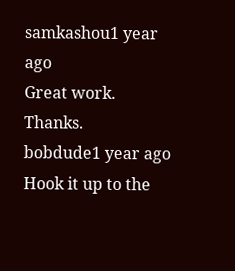samkashou1 year ago
Great work. Thanks.
bobdude1 year ago
Hook it up to the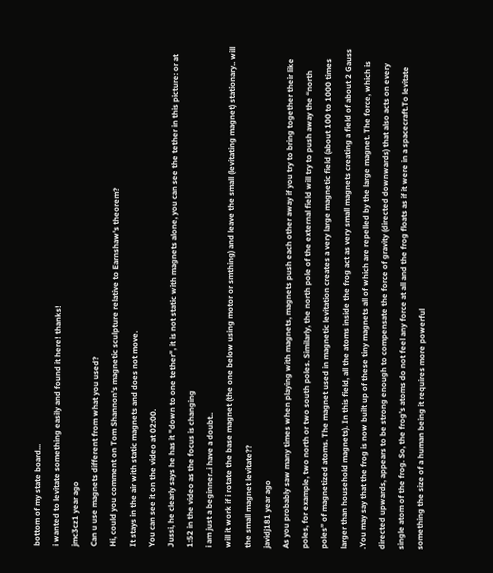bottom of my state board...
i wanted to levitate something easily and found it here! thanks!
jmc3cz1 year ago
Can u use magnets different from what you used?
Hi, could you comment on Tom Shannon's magnetic sculpture relative to Earnshaw's theorem?
It stays in the air with static magnets and does not move.
You can see it on the video at 02:00.
Jussi, he clearly says he has it "down to one tether", it is not static with magnets alone, you can see the tether in this picture: or at 1:52 in the video as the focus is changing
i am just a beginner..i have a doubt..
will it work if i rotate the base magnet (the one below using motor or smthing) and leave the small (levitating magnet) stationary.. will the small magnet levitate??
javidj181 year ago
As you probably saw many times when playing with magnets, magnets push each other away if you try to bring together their like poles, for example, two north or two south poles. Similarly, the north pole of the external field will try to push away the “north poles” of magnetized atoms. The magnet used in magnetic levitation creates a very large magnetic field (about 100 to 1000 times larger than household magnets). In this field, all the atoms inside the frog act as very small magnets creating a field of about 2 Gauss .You may say that the frog is now built up of these tiny magnets all of which are repelled by the large magnet. The force, which is directed upwards, appears to be strong enough to compensate the force of gravity (directed downwards) that also acts on every single atom of the frog. So, the frog’s atoms do not feel any force at all and the frog floats as if it were in a spacecraft.To levitate something the size of a human being it requires more powerful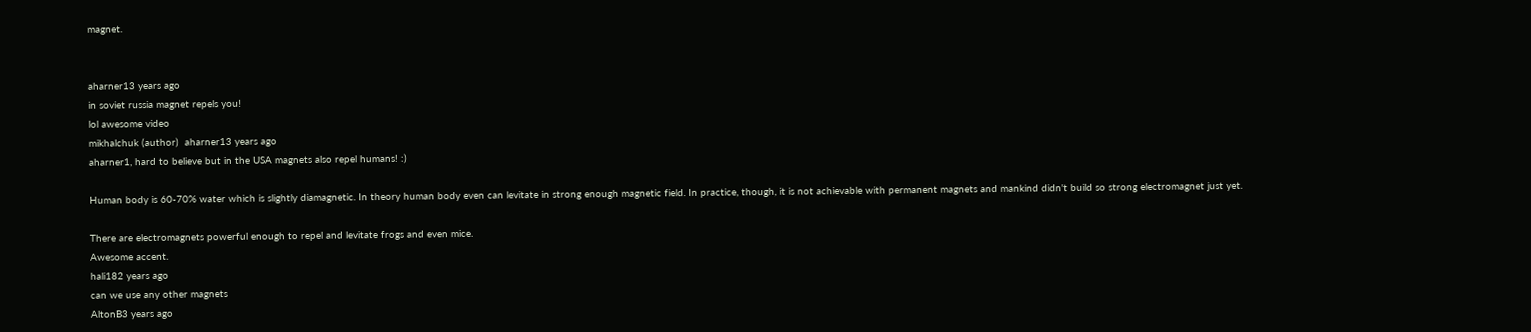magnet.


aharner13 years ago
in soviet russia magnet repels you!
lol awesome video
mikhalchuk (author)  aharner13 years ago
aharner1, hard to believe but in the USA magnets also repel humans! :)

Human body is 60-70% water which is slightly diamagnetic. In theory human body even can levitate in strong enough magnetic field. In practice, though, it is not achievable with permanent magnets and mankind didn't build so strong electromagnet just yet.

There are electromagnets powerful enough to repel and levitate frogs and even mice.
Awesome accent.
hali182 years ago
can we use any other magnets
AltonB3 years ago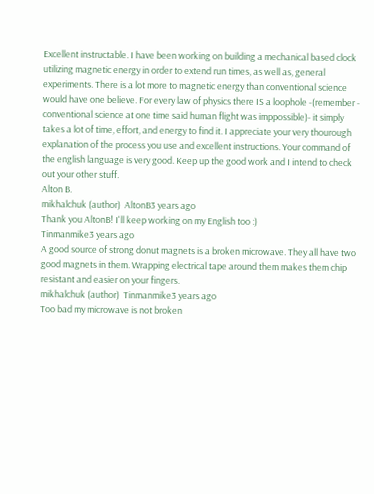Excellent instructable. I have been working on building a mechanical based clock utilizing magnetic energy in order to extend run times, as well as, general experiments. There is a lot more to magnetic energy than conventional science would have one believe. For every law of physics there IS a loophole -(remember - conventional science at one time said human flight was imppossible)- it simply takes a lot of time, effort, and energy to find it. I appreciate your very thourough explanation of the process you use and excellent instructions. Your command of the english language is very good. Keep up the good work and I intend to check out your other stuff.
Alton B.
mikhalchuk (author)  AltonB3 years ago
Thank you AltonB! I'll keep working on my English too :)
Tinmanmike3 years ago
A good source of strong donut magnets is a broken microwave. They all have two good magnets in them. Wrapping electrical tape around them makes them chip resistant and easier on your fingers.
mikhalchuk (author)  Tinmanmike3 years ago
Too bad my microwave is not broken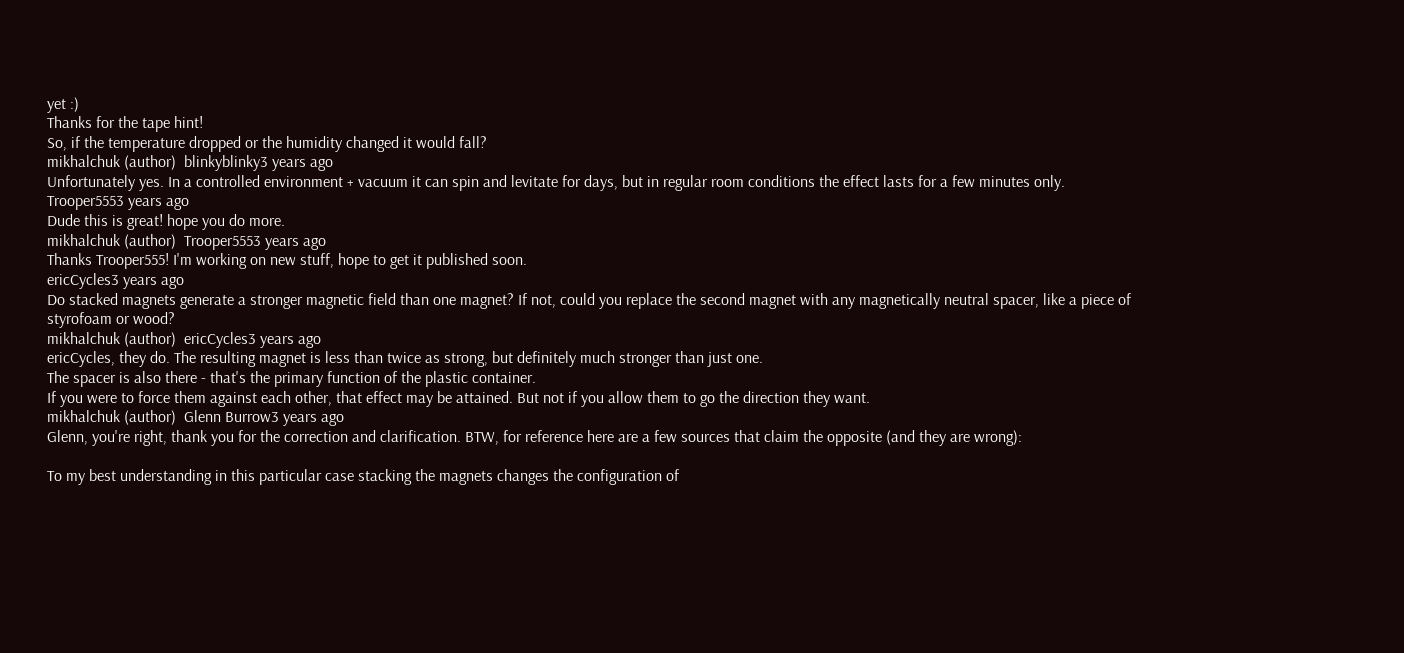yet :)
Thanks for the tape hint!
So, if the temperature dropped or the humidity changed it would fall?
mikhalchuk (author)  blinkyblinky3 years ago
Unfortunately yes. In a controlled environment + vacuum it can spin and levitate for days, but in regular room conditions the effect lasts for a few minutes only.
Trooper5553 years ago
Dude this is great! hope you do more.
mikhalchuk (author)  Trooper5553 years ago
Thanks Trooper555! I'm working on new stuff, hope to get it published soon.
ericCycles3 years ago
Do stacked magnets generate a stronger magnetic field than one magnet? If not, could you replace the second magnet with any magnetically neutral spacer, like a piece of styrofoam or wood?
mikhalchuk (author)  ericCycles3 years ago
ericCycles, they do. The resulting magnet is less than twice as strong, but definitely much stronger than just one.
The spacer is also there - that's the primary function of the plastic container.
If you were to force them against each other, that effect may be attained. But not if you allow them to go the direction they want.
mikhalchuk (author)  Glenn Burrow3 years ago
Glenn, you're right, thank you for the correction and clarification. BTW, for reference here are a few sources that claim the opposite (and they are wrong):

To my best understanding in this particular case stacking the magnets changes the configuration of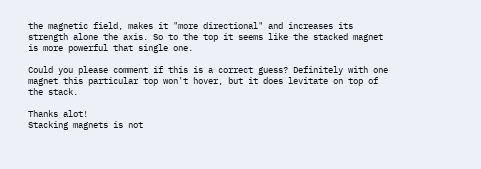the magnetic field, makes it "more directional" and increases its strength alone the axis. So to the top it seems like the stacked magnet is more powerful that single one.

Could you please comment if this is a correct guess? Definitely with one magnet this particular top won't hover, but it does levitate on top of the stack.

Thanks alot!
Stacking magnets is not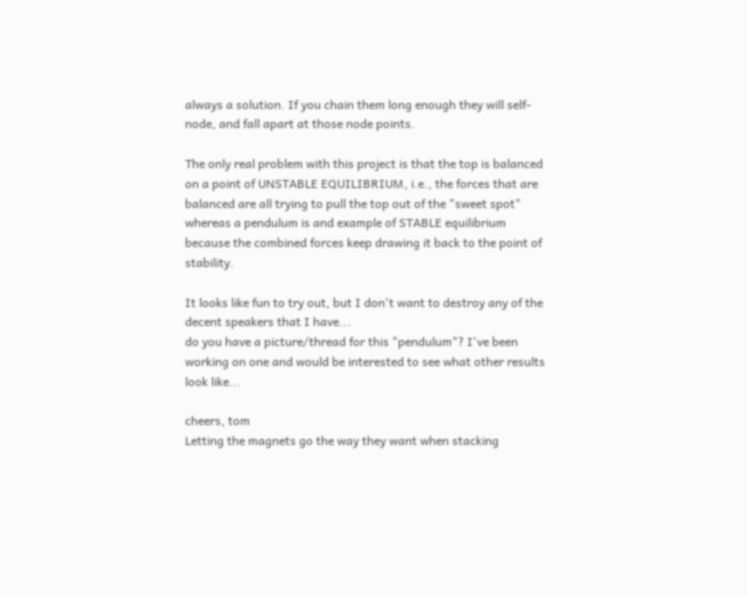always a solution. If you chain them long enough they will self-node, and fall apart at those node points.

The only real problem with this project is that the top is balanced on a point of UNSTABLE EQUILIBRIUM, i.e., the forces that are balanced are all trying to pull the top out of the "sweet spot" whereas a pendulum is and example of STABLE equilibrium because the combined forces keep drawing it back to the point of stability.

It looks like fun to try out, but I don't want to destroy any of the decent speakers that I have...
do you have a picture/thread for this "pendulum"? I've been working on one and would be interested to see what other results look like...

cheers, tom
Letting the magnets go the way they want when stacking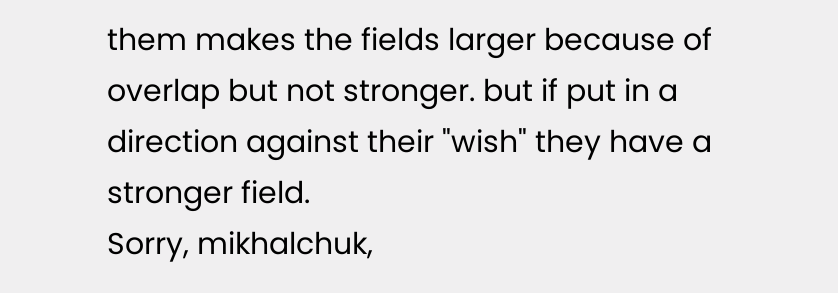them makes the fields larger because of overlap but not stronger. but if put in a direction against their "wish" they have a stronger field.
Sorry, mikhalchuk,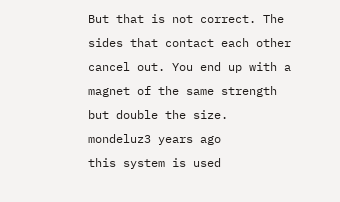But that is not correct. The sides that contact each other cancel out. You end up with a magnet of the same strength but double the size.
mondeluz3 years ago
this system is used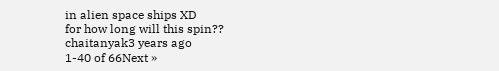in alien space ships XD
for how long will this spin??
chaitanyak3 years ago
1-40 of 66Next »